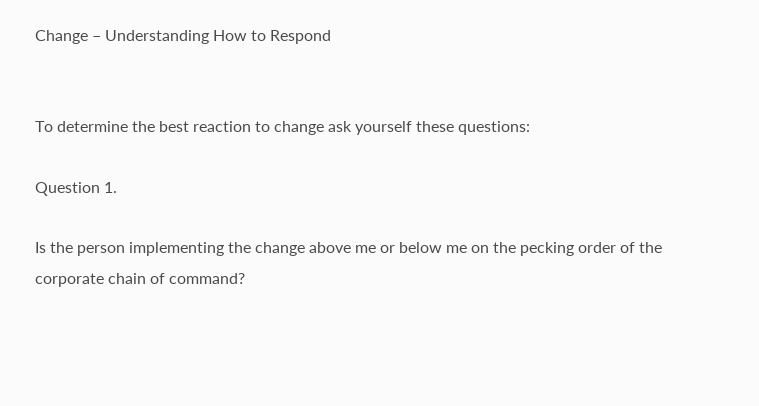Change – Understanding How to Respond


To determine the best reaction to change ask yourself these questions:

Question 1.

Is the person implementing the change above me or below me on the pecking order of the corporate chain of command?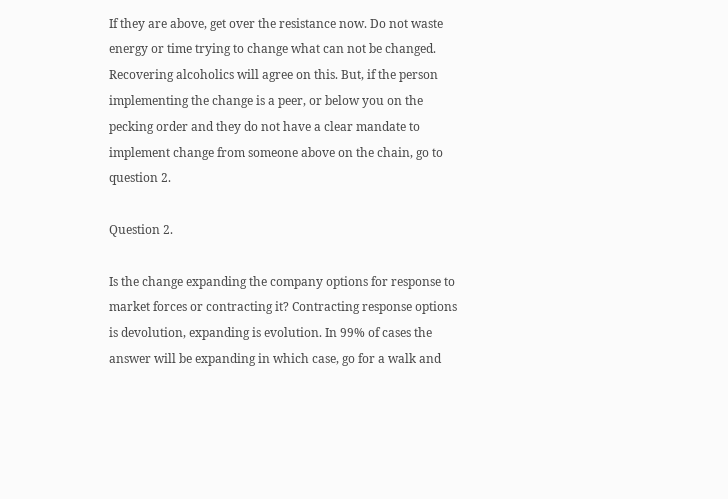If they are above, get over the resistance now. Do not waste energy or time trying to change what can not be changed. Recovering alcoholics will agree on this. But, if the person implementing the change is a peer, or below you on the pecking order and they do not have a clear mandate to implement change from someone above on the chain, go to question 2.

Question 2.

Is the change expanding the company options for response to market forces or contracting it? Contracting response options is devolution, expanding is evolution. In 99% of cases the answer will be expanding in which case, go for a walk and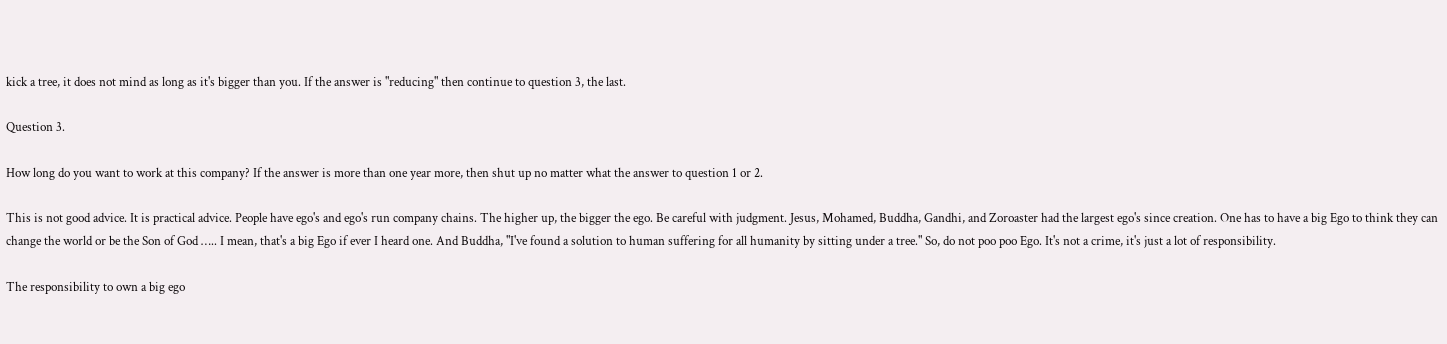kick a tree, it does not mind as long as it's bigger than you. If the answer is "reducing" then continue to question 3, the last.

Question 3.

How long do you want to work at this company? If the answer is more than one year more, then shut up no matter what the answer to question 1 or 2.

This is not good advice. It is practical advice. People have ego's and ego's run company chains. The higher up, the bigger the ego. Be careful with judgment. Jesus, Mohamed, Buddha, Gandhi, and Zoroaster had the largest ego's since creation. One has to have a big Ego to think they can change the world or be the Son of God ….. I mean, that's a big Ego if ever I heard one. And Buddha, "I've found a solution to human suffering for all humanity by sitting under a tree." So, do not poo poo Ego. It's not a crime, it's just a lot of responsibility.

The responsibility to own a big ego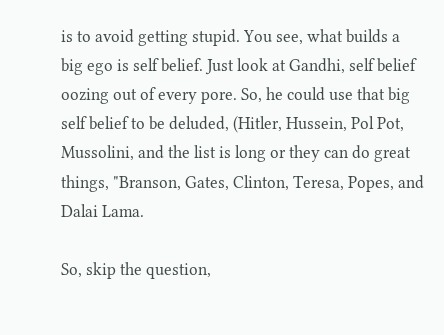is to avoid getting stupid. You see, what builds a big ego is self belief. Just look at Gandhi, self belief oozing out of every pore. So, he could use that big self belief to be deluded, (Hitler, Hussein, Pol Pot, Mussolini, and the list is long or they can do great things, "Branson, Gates, Clinton, Teresa, Popes, and Dalai Lama.

So, skip the question,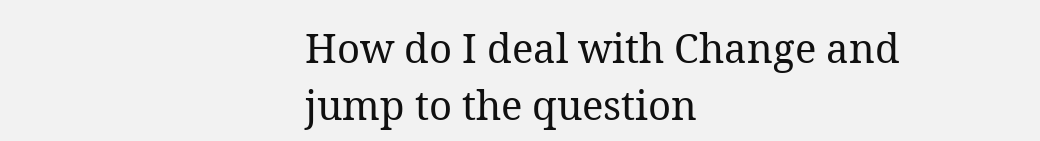How do I deal with Change and jump to the question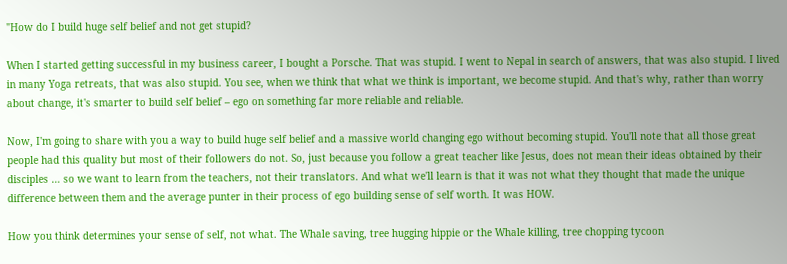"How do I build huge self belief and not get stupid?

When I started getting successful in my business career, I bought a Porsche. That was stupid. I went to Nepal in search of answers, that was also stupid. I lived in many Yoga retreats, that was also stupid. You see, when we think that what we think is important, we become stupid. And that's why, rather than worry about change, it's smarter to build self belief – ego on something far more reliable and reliable.

Now, I'm going to share with you a way to build huge self belief and a massive world changing ego without becoming stupid. You'll note that all those great people had this quality but most of their followers do not. So, just because you follow a great teacher like Jesus, does not mean their ideas obtained by their disciples … so we want to learn from the teachers, not their translators. And what we'll learn is that it was not what they thought that made the unique difference between them and the average punter in their process of ego building sense of self worth. It was HOW.

How you think determines your sense of self, not what. The Whale saving, tree hugging hippie or the Whale killing, tree chopping tycoon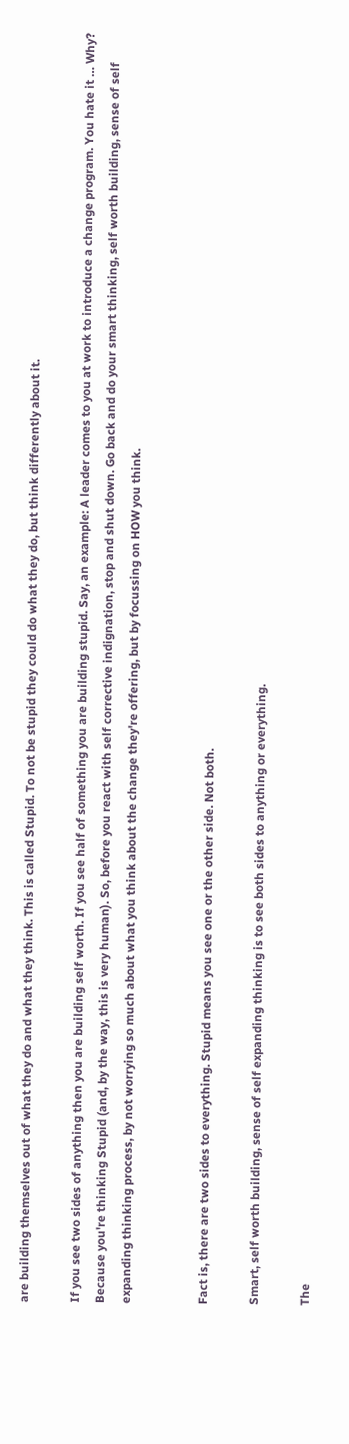are building themselves out of what they do and what they think. This is called Stupid. To not be stupid they could do what they do, but think differently about it.

If you see two sides of anything then you are building self worth. If you see half of something you are building stupid. Say, an example: A leader comes to you at work to introduce a change program. You hate it … Why? Because you're thinking Stupid (and, by the way, this is very human). So, before you react with self corrective indignation, stop and shut down. Go back and do your smart thinking, self worth building, sense of self expanding thinking process, by not worrying so much about what you think about the change they're offering, but by focussing on HOW you think.


Fact is, there are two sides to everything. Stupid means you see one or the other side. Not both.

Smart, self worth building, sense of self expanding thinking is to see both sides to anything or everything.

The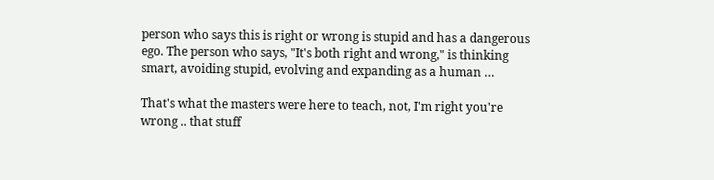person who says this is right or wrong is stupid and has a dangerous ego. The person who says, "It's both right and wrong," is thinking smart, avoiding stupid, evolving and expanding as a human …

That's what the masters were here to teach, not, I'm right you're wrong .. that stuff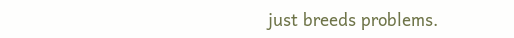just breeds problems.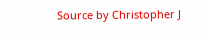Source by Christopher J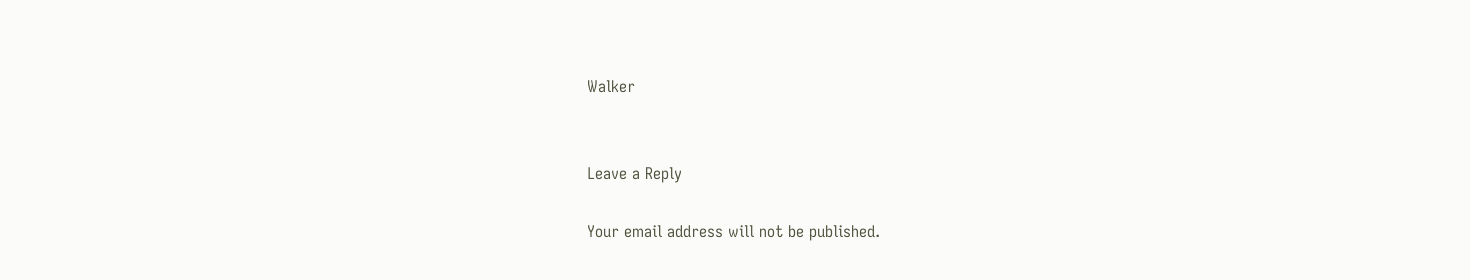Walker


Leave a Reply

Your email address will not be published.